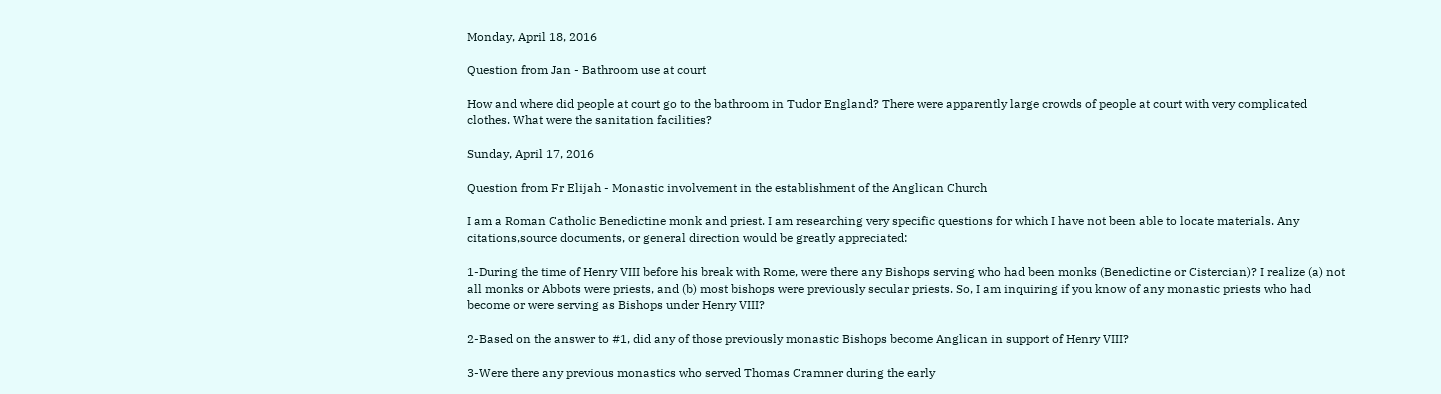Monday, April 18, 2016

Question from Jan - Bathroom use at court

How and where did people at court go to the bathroom in Tudor England? There were apparently large crowds of people at court with very complicated clothes. What were the sanitation facilities?

Sunday, April 17, 2016

Question from Fr Elijah - Monastic involvement in the establishment of the Anglican Church

I am a Roman Catholic Benedictine monk and priest. I am researching very specific questions for which I have not been able to locate materials. Any citations,source documents, or general direction would be greatly appreciated:

1-During the time of Henry VIII before his break with Rome, were there any Bishops serving who had been monks (Benedictine or Cistercian)? I realize (a) not all monks or Abbots were priests, and (b) most bishops were previously secular priests. So, I am inquiring if you know of any monastic priests who had become or were serving as Bishops under Henry VIII?

2-Based on the answer to #1, did any of those previously monastic Bishops become Anglican in support of Henry VIII?

3-Were there any previous monastics who served Thomas Cramner during the early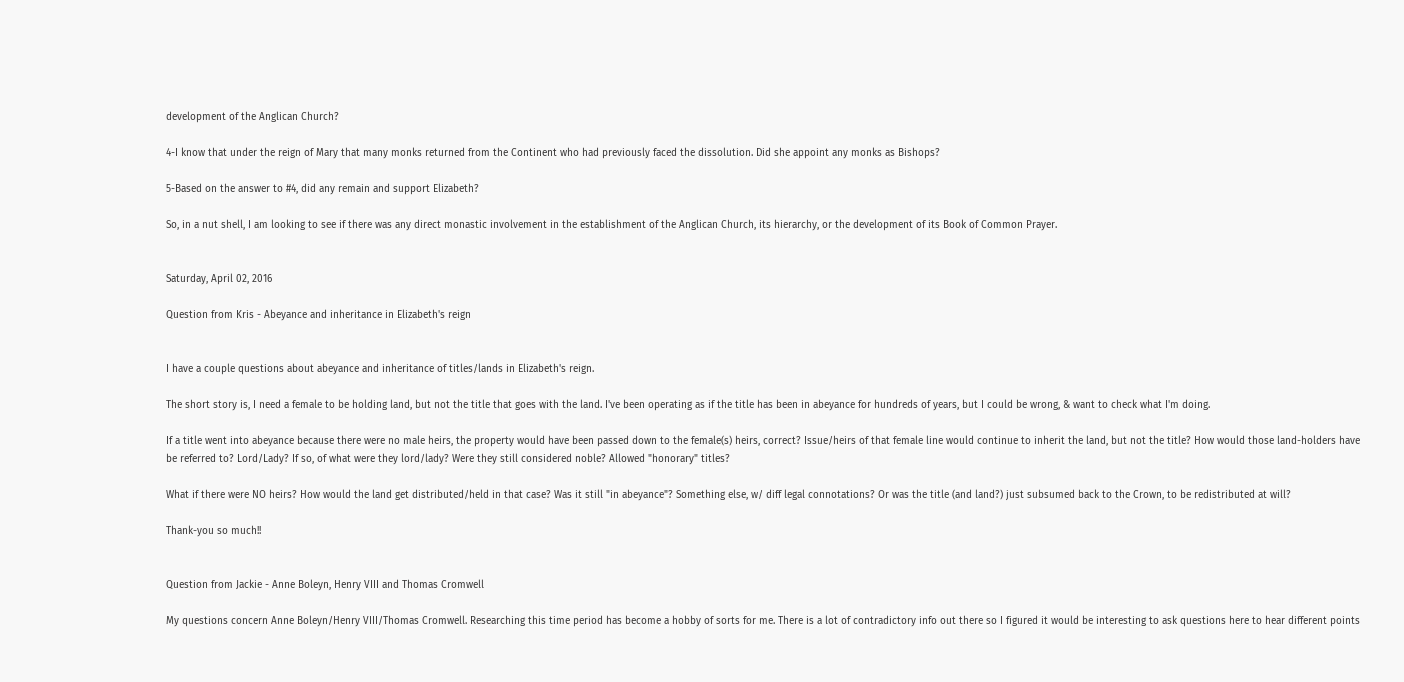development of the Anglican Church?

4-I know that under the reign of Mary that many monks returned from the Continent who had previously faced the dissolution. Did she appoint any monks as Bishops?

5-Based on the answer to #4, did any remain and support Elizabeth?

So, in a nut shell, I am looking to see if there was any direct monastic involvement in the establishment of the Anglican Church, its hierarchy, or the development of its Book of Common Prayer.


Saturday, April 02, 2016

Question from Kris - Abeyance and inheritance in Elizabeth's reign


I have a couple questions about abeyance and inheritance of titles/lands in Elizabeth's reign.

The short story is, I need a female to be holding land, but not the title that goes with the land. I've been operating as if the title has been in abeyance for hundreds of years, but I could be wrong, & want to check what I'm doing.

If a title went into abeyance because there were no male heirs, the property would have been passed down to the female(s) heirs, correct? Issue/heirs of that female line would continue to inherit the land, but not the title? How would those land-holders have be referred to? Lord/Lady? If so, of what were they lord/lady? Were they still considered noble? Allowed "honorary" titles?

What if there were NO heirs? How would the land get distributed/held in that case? Was it still "in abeyance"? Something else, w/ diff legal connotations? Or was the title (and land?) just subsumed back to the Crown, to be redistributed at will?

Thank-you so much!!


Question from Jackie - Anne Boleyn, Henry VIII and Thomas Cromwell

My questions concern Anne Boleyn/Henry VIII/Thomas Cromwell. Researching this time period has become a hobby of sorts for me. There is a lot of contradictory info out there so I figured it would be interesting to ask questions here to hear different points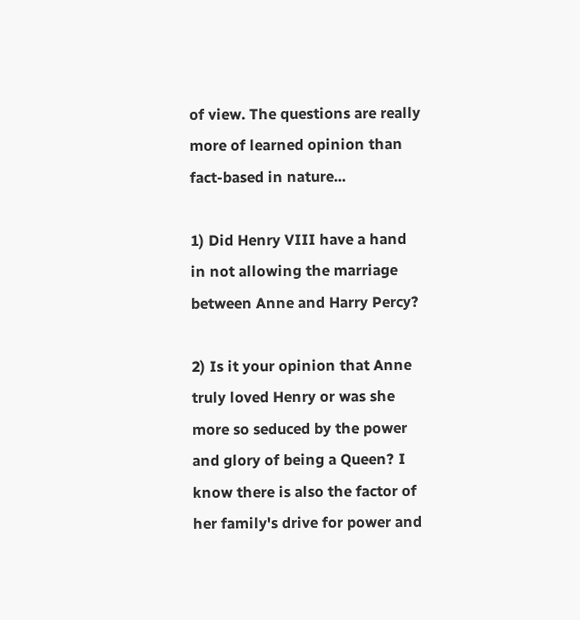of view. The questions are really more of learned opinion than fact-based in nature...

1) Did Henry VIII have a hand in not allowing the marriage between Anne and Harry Percy?

2) Is it your opinion that Anne truly loved Henry or was she more so seduced by the power and glory of being a Queen? I know there is also the factor of her family's drive for power and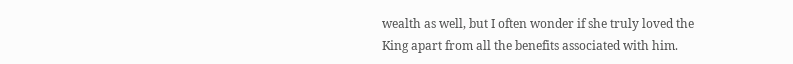wealth as well, but I often wonder if she truly loved the King apart from all the benefits associated with him.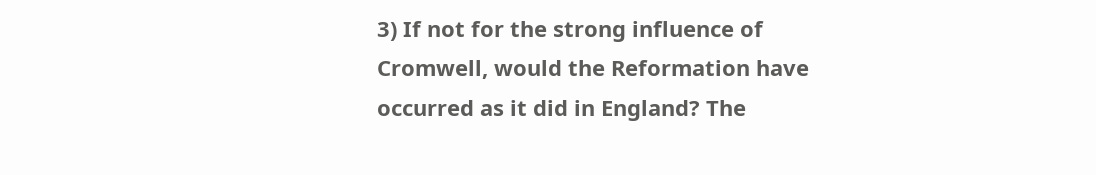3) If not for the strong influence of Cromwell, would the Reformation have occurred as it did in England? The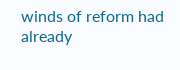winds of reform had already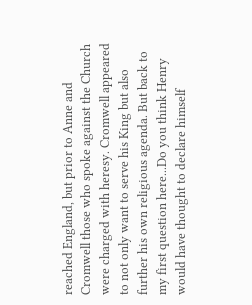reached England, but prior to Anne and Cromwell those who spoke against the Church were charged with heresy. Cromwell appeared to not only want to serve his King but also further his own religious agenda. But back to my first question here...Do you think Henry would have thought to declare himself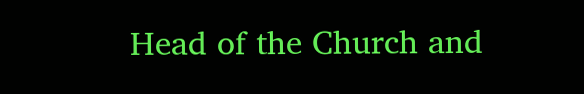Head of the Church and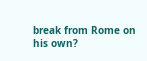break from Rome on his own?